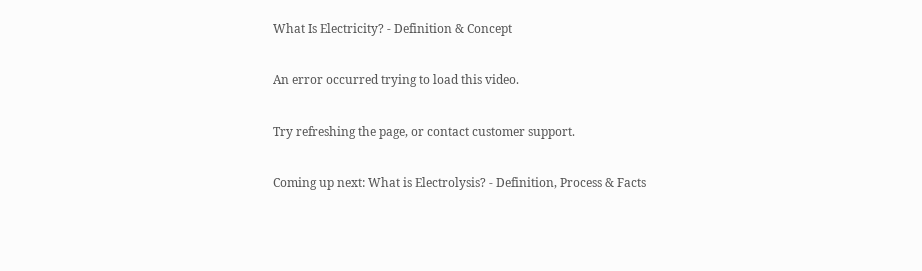What Is Electricity? - Definition & Concept

An error occurred trying to load this video.

Try refreshing the page, or contact customer support.

Coming up next: What is Electrolysis? - Definition, Process & Facts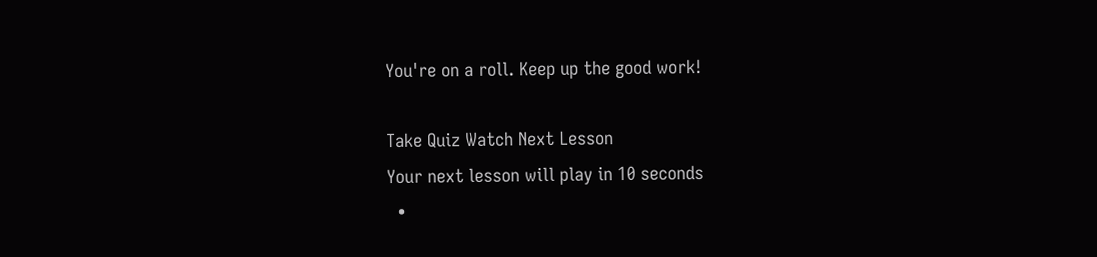You're on a roll. Keep up the good work!

Take Quiz Watch Next Lesson
Your next lesson will play in 10 seconds
  •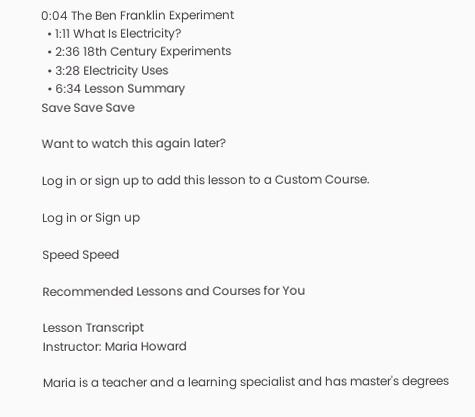0:04 The Ben Franklin Experiment
  • 1:11 What Is Electricity?
  • 2:36 18th Century Experiments
  • 3:28 Electricity Uses
  • 6:34 Lesson Summary
Save Save Save

Want to watch this again later?

Log in or sign up to add this lesson to a Custom Course.

Log in or Sign up

Speed Speed

Recommended Lessons and Courses for You

Lesson Transcript
Instructor: Maria Howard

Maria is a teacher and a learning specialist and has master's degrees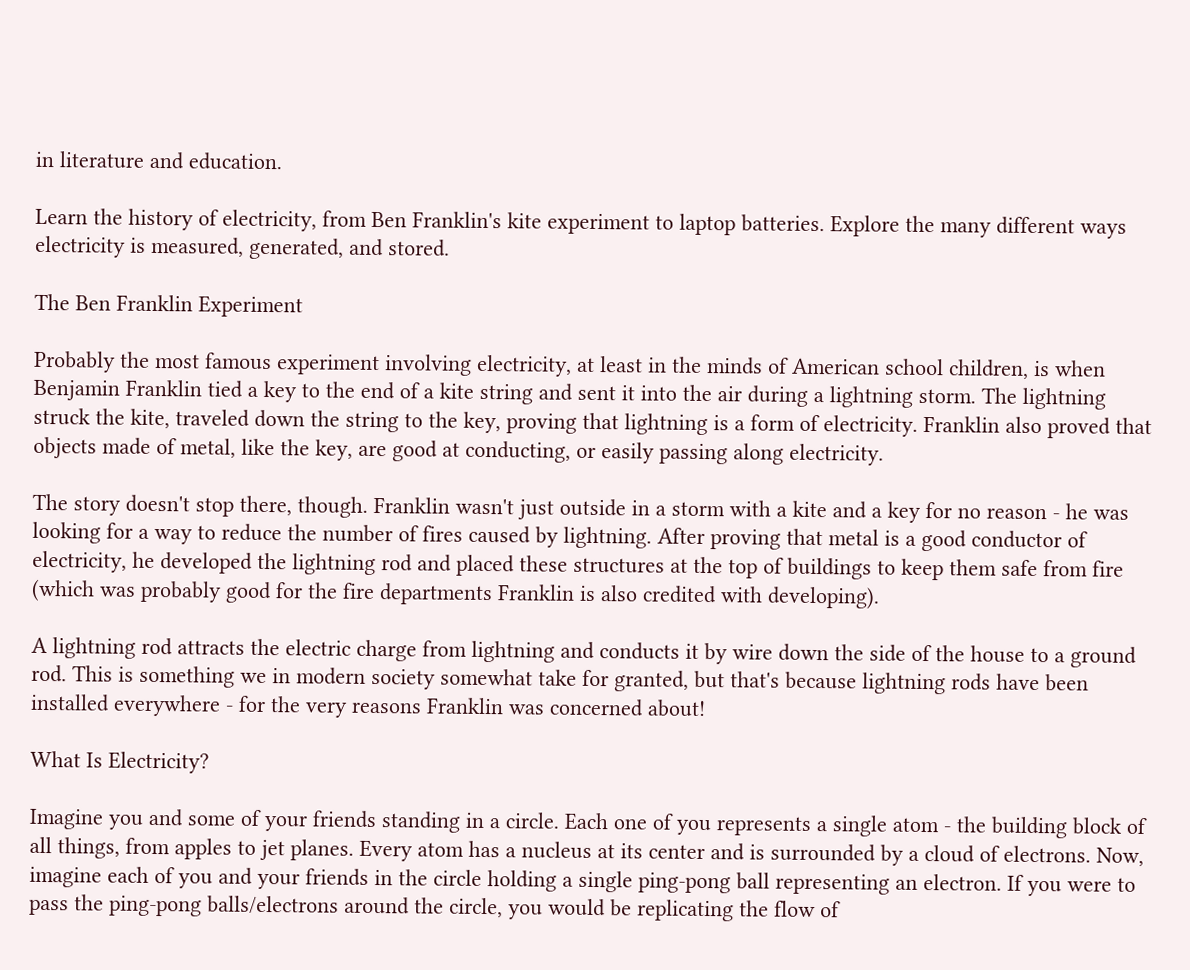in literature and education.

Learn the history of electricity, from Ben Franklin's kite experiment to laptop batteries. Explore the many different ways electricity is measured, generated, and stored.

The Ben Franklin Experiment

Probably the most famous experiment involving electricity, at least in the minds of American school children, is when Benjamin Franklin tied a key to the end of a kite string and sent it into the air during a lightning storm. The lightning struck the kite, traveled down the string to the key, proving that lightning is a form of electricity. Franklin also proved that objects made of metal, like the key, are good at conducting, or easily passing along electricity.

The story doesn't stop there, though. Franklin wasn't just outside in a storm with a kite and a key for no reason - he was looking for a way to reduce the number of fires caused by lightning. After proving that metal is a good conductor of electricity, he developed the lightning rod and placed these structures at the top of buildings to keep them safe from fire (which was probably good for the fire departments Franklin is also credited with developing).

A lightning rod attracts the electric charge from lightning and conducts it by wire down the side of the house to a ground rod. This is something we in modern society somewhat take for granted, but that's because lightning rods have been installed everywhere - for the very reasons Franklin was concerned about!

What Is Electricity?

Imagine you and some of your friends standing in a circle. Each one of you represents a single atom - the building block of all things, from apples to jet planes. Every atom has a nucleus at its center and is surrounded by a cloud of electrons. Now, imagine each of you and your friends in the circle holding a single ping-pong ball representing an electron. If you were to pass the ping-pong balls/electrons around the circle, you would be replicating the flow of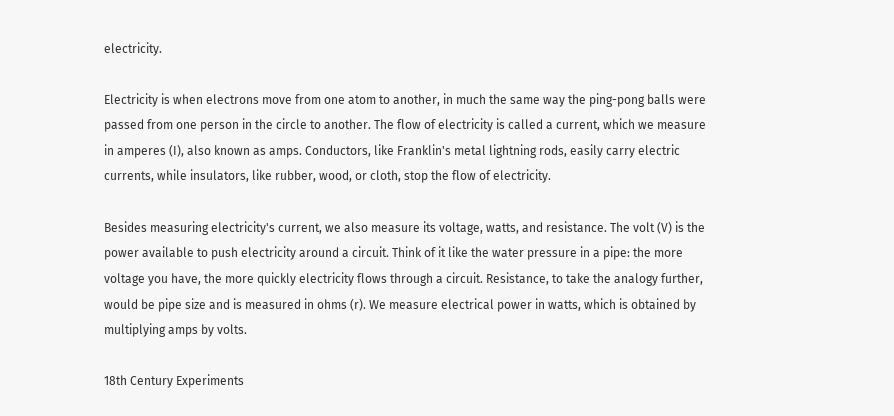electricity.

Electricity is when electrons move from one atom to another, in much the same way the ping-pong balls were passed from one person in the circle to another. The flow of electricity is called a current, which we measure in amperes (I), also known as amps. Conductors, like Franklin's metal lightning rods, easily carry electric currents, while insulators, like rubber, wood, or cloth, stop the flow of electricity.

Besides measuring electricity's current, we also measure its voltage, watts, and resistance. The volt (V) is the power available to push electricity around a circuit. Think of it like the water pressure in a pipe: the more voltage you have, the more quickly electricity flows through a circuit. Resistance, to take the analogy further, would be pipe size and is measured in ohms (r). We measure electrical power in watts, which is obtained by multiplying amps by volts.

18th Century Experiments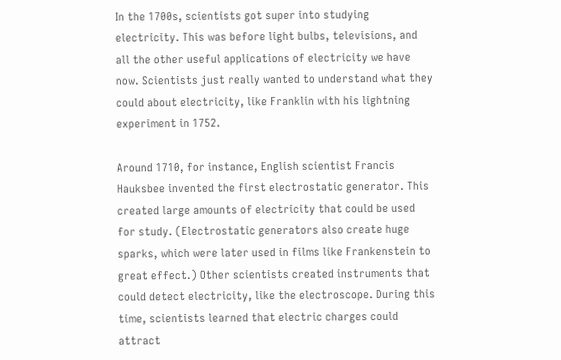In the 1700s, scientists got super into studying electricity. This was before light bulbs, televisions, and all the other useful applications of electricity we have now. Scientists just really wanted to understand what they could about electricity, like Franklin with his lightning experiment in 1752.

Around 1710, for instance, English scientist Francis Hauksbee invented the first electrostatic generator. This created large amounts of electricity that could be used for study. (Electrostatic generators also create huge sparks, which were later used in films like Frankenstein to great effect.) Other scientists created instruments that could detect electricity, like the electroscope. During this time, scientists learned that electric charges could attract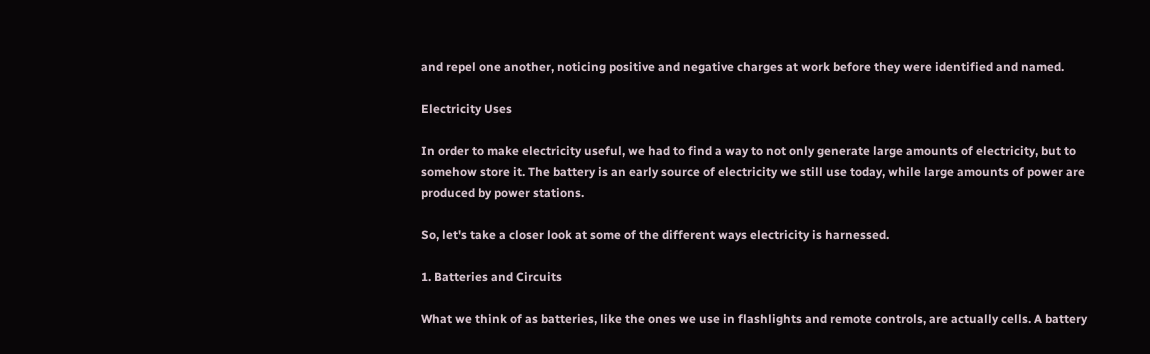and repel one another, noticing positive and negative charges at work before they were identified and named.

Electricity Uses

In order to make electricity useful, we had to find a way to not only generate large amounts of electricity, but to somehow store it. The battery is an early source of electricity we still use today, while large amounts of power are produced by power stations.

So, let's take a closer look at some of the different ways electricity is harnessed.

1. Batteries and Circuits

What we think of as batteries, like the ones we use in flashlights and remote controls, are actually cells. A battery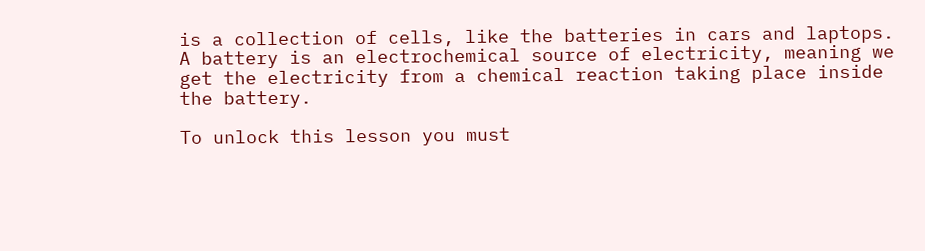is a collection of cells, like the batteries in cars and laptops. A battery is an electrochemical source of electricity, meaning we get the electricity from a chemical reaction taking place inside the battery.

To unlock this lesson you must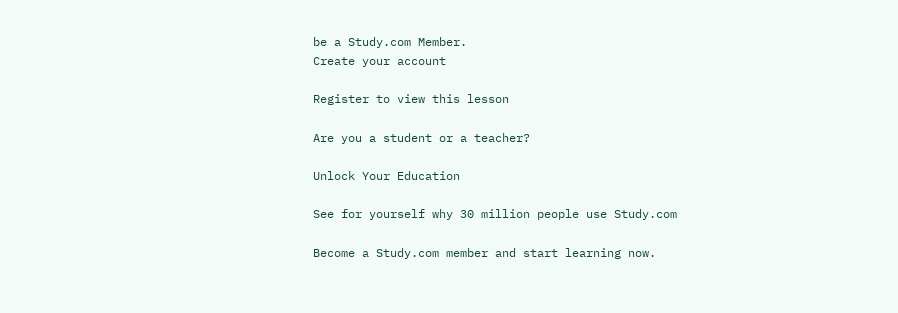be a Study.com Member.
Create your account

Register to view this lesson

Are you a student or a teacher?

Unlock Your Education

See for yourself why 30 million people use Study.com

Become a Study.com member and start learning now.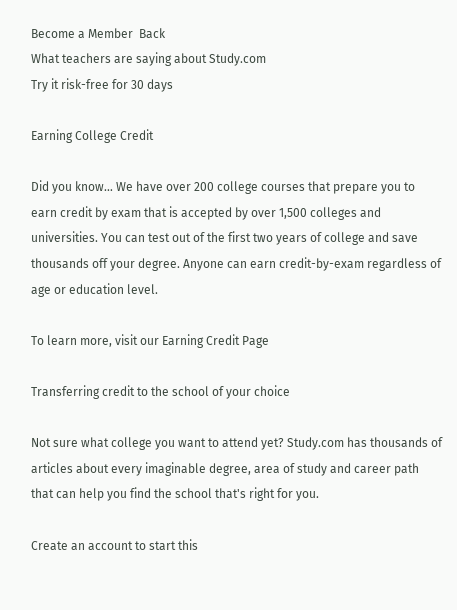Become a Member  Back
What teachers are saying about Study.com
Try it risk-free for 30 days

Earning College Credit

Did you know… We have over 200 college courses that prepare you to earn credit by exam that is accepted by over 1,500 colleges and universities. You can test out of the first two years of college and save thousands off your degree. Anyone can earn credit-by-exam regardless of age or education level.

To learn more, visit our Earning Credit Page

Transferring credit to the school of your choice

Not sure what college you want to attend yet? Study.com has thousands of articles about every imaginable degree, area of study and career path that can help you find the school that's right for you.

Create an account to start this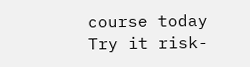course today
Try it risk-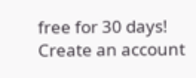free for 30 days!
Create an account